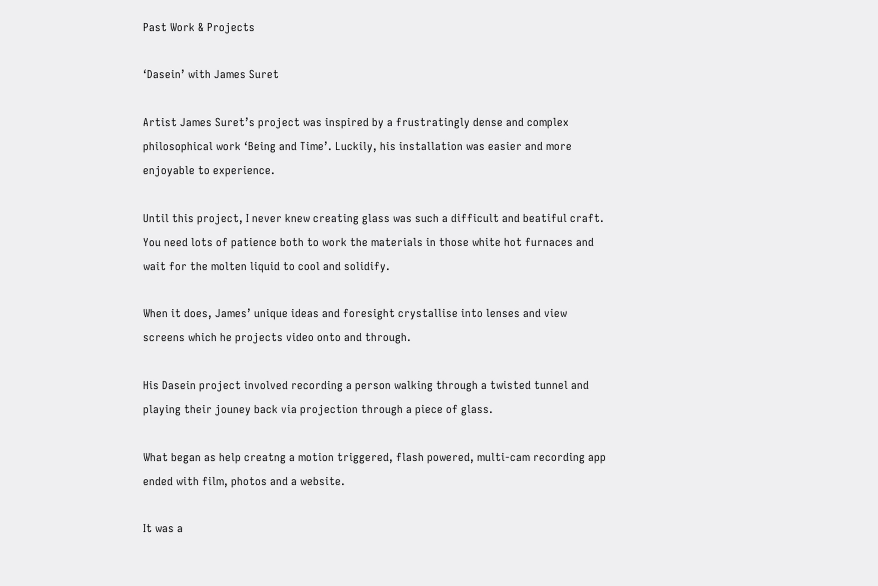Past Work & Projects

‘Dasein’ with James Suret

Artist James Suret’s project was inspired by a frustratingly dense and complex philosophical work ‘Being and Time’. Luckily, his installation was easier and more enjoyable to experience.

Until this project, I never knew creating glass was such a difficult and beatiful craft. You need lots of patience both to work the materials in those white hot furnaces and wait for the molten liquid to cool and solidify.

When it does, James’ unique ideas and foresight crystallise into lenses and view screens which he projects video onto and through.

His Dasein project involved recording a person walking through a twisted tunnel and playing their jouney back via projection through a piece of glass.

What began as help creatng a motion triggered, flash powered, multi-cam recording app ended with film, photos and a website.

It was a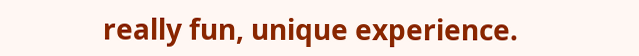really fun, unique experience.